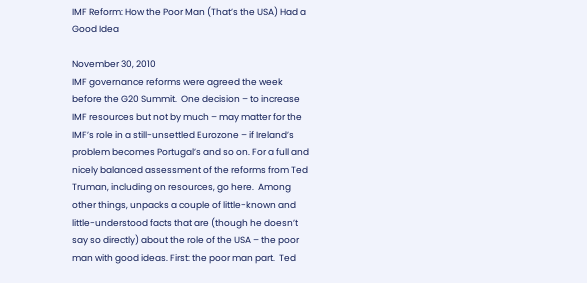IMF Reform: How the Poor Man (That’s the USA) Had a Good Idea

November 30, 2010
IMF governance reforms were agreed the week before the G20 Summit.  One decision – to increase IMF resources but not by much – may matter for the IMF’s role in a still-unsettled Eurozone – if Ireland’s problem becomes Portugal’s and so on. For a full and nicely balanced assessment of the reforms from Ted Truman, including on resources, go here.  Among other things, unpacks a couple of little-known and little-understood facts that are (though he doesn’t say so directly) about the role of the USA – the poor man with good ideas. First: the poor man part.  Ted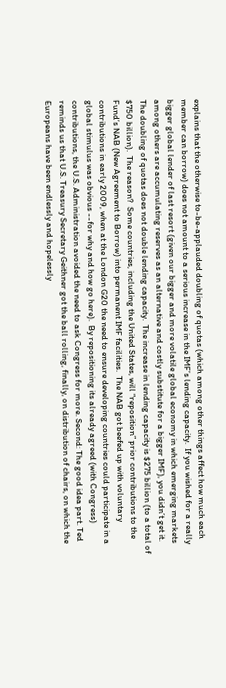explains that the otherwise to-be-applauded doubling of quotas (which among other things affect how much each member can borrow) does not amount to a serious increase in the IMF’s lending capacity.  If you wished for a really bigger global lender of last resort (given our bigger and more volatile global economy in which emerging markets among others are accumulating reserves as an alternative and costly substitute for a bigger IMF), you didn’t get it.  The doubling of quotas does not double lending capacity.  The increase in lending capacity is $275 billion (to a total of $750 billion).  The reason?  Some countries, including the United States, will “reposition” prior contributions to the Fund’s NAB (New Agreement to Borrow) into permanent IMF facilities.  The NAB got beefed up with voluntary contributions in early 2009, when at the London G20 the need to ensure developing countries could participate in a global stimulus was obvious --for why and how go here).  By repositioning its already agreed (with Congress) contributions, the U.S. Administration avoided the need to ask Congress for more. Second: The good idea part. Ted reminds us that U.S. Treasury Secretary Geithner got the ball rolling, finally, on distribution of chairs, on which the Europeans have been endlessly and hopelessly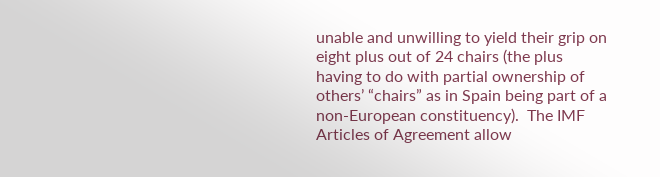unable and unwilling to yield their grip on eight plus out of 24 chairs (the plus having to do with partial ownership of others’ “chairs” as in Spain being part of a non-European constituency).  The IMF Articles of Agreement allow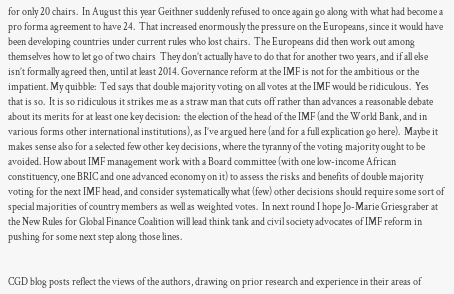for only 20 chairs.  In August this year Geithner suddenly refused to once again go along with what had become a pro forma agreement to have 24.  That increased enormously the pressure on the Europeans, since it would have been developing countries under current rules who lost chairs.  The Europeans did then work out among themselves how to let go of two chairs  They don’t actually have to do that for another two years, and if all else isn’t formally agreed then, until at least 2014. Governance reform at the IMF is not for the ambitious or the impatient. My quibble:  Ted says that double majority voting on all votes at the IMF would be ridiculous.  Yes that is so.  It is so ridiculous it strikes me as a straw man that cuts off rather than advances a reasonable debate about its merits for at least one key decision:  the election of the head of the IMF (and the World Bank, and in various forms other international institutions), as I’ve argued here (and for a full explication go here).  Maybe it makes sense also for a selected few other key decisions, where the tyranny of the voting majority ought to be avoided. How about IMF management work with a Board committee (with one low-income African constituency, one BRIC and one advanced economy on it) to assess the risks and benefits of double majority voting for the next IMF head, and consider systematically what (few) other decisions should require some sort of special majorities of country members as well as weighted votes.  In next round I hope Jo-Marie Griesgraber at the New Rules for Global Finance Coalition will lead think tank and civil society advocates of IMF reform in pushing for some next step along those lines.


CGD blog posts reflect the views of the authors, drawing on prior research and experience in their areas of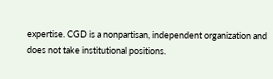expertise. CGD is a nonpartisan, independent organization and does not take institutional positions.